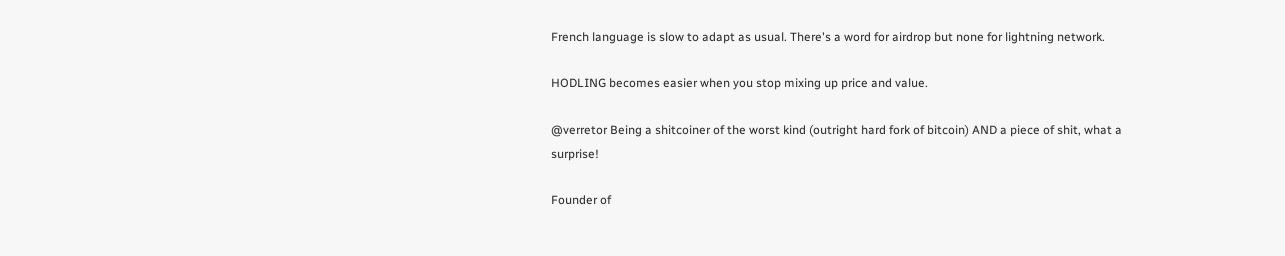French language is slow to adapt as usual. There's a word for airdrop but none for lightning network.

HODLING becomes easier when you stop mixing up price and value.

@verretor Being a shitcoiner of the worst kind (outright hard fork of bitcoin) AND a piece of shit, what a surprise!

Founder of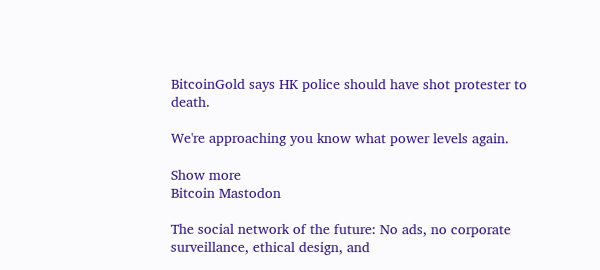BitcoinGold says HK police should have shot protester to death.

We're approaching you know what power levels again.

Show more
Bitcoin Mastodon

The social network of the future: No ads, no corporate surveillance, ethical design, and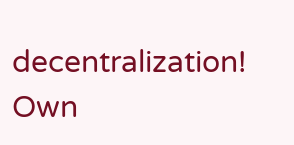decentralization! Own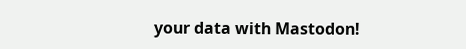your data with Mastodon!